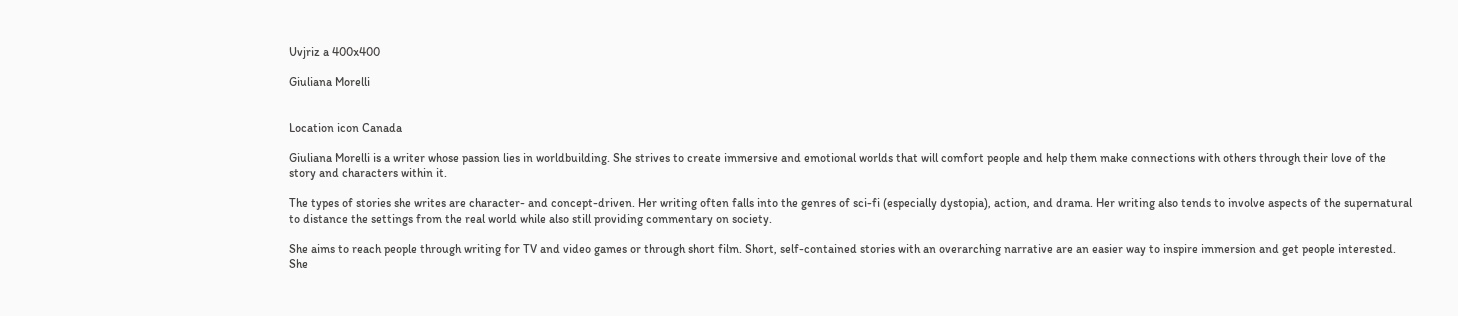Uvjriz a 400x400

Giuliana Morelli


Location icon Canada

Giuliana Morelli is a writer whose passion lies in worldbuilding. She strives to create immersive and emotional worlds that will comfort people and help them make connections with others through their love of the story and characters within it.

The types of stories she writes are character- and concept-driven. Her writing often falls into the genres of sci-fi (especially dystopia), action, and drama. Her writing also tends to involve aspects of the supernatural to distance the settings from the real world while also still providing commentary on society.

She aims to reach people through writing for TV and video games or through short film. Short, self-contained stories with an overarching narrative are an easier way to inspire immersion and get people interested. She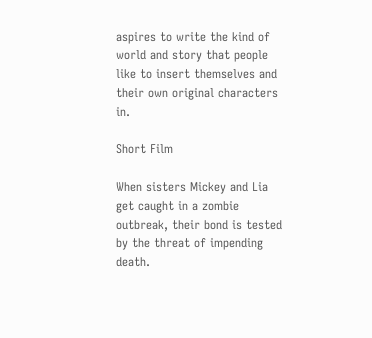aspires to write the kind of world and story that people like to insert themselves and their own original characters in.

Short Film

When sisters Mickey and Lia get caught in a zombie outbreak, their bond is tested by the threat of impending death.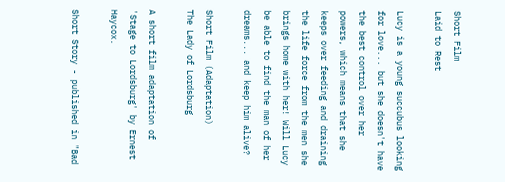Short Film
Laid to Rest

Lucy is a young succubus looking for love... but she doesn't have the best control over her powers, which means that she keeps over feeding and draining the life force from the men she brings home with her! Will Lucy be able to find the man of her dreams... and keep him alive?

Short Film (Adaptation)
The Lady of Lordsburg

A short film adaptation of 'Stage to Lordsburg' by Ernest Haycox.

Short Story - published in "Bad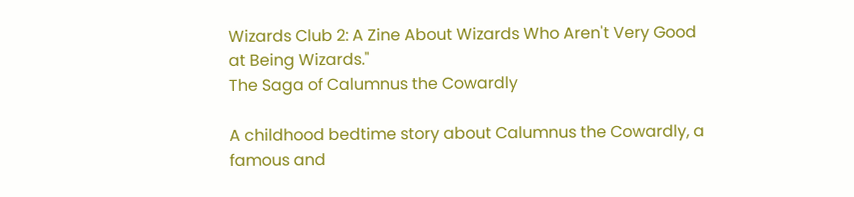Wizards Club 2: A Zine About Wizards Who Aren't Very Good at Being Wizards."
The Saga of Calumnus the Cowardly

A childhood bedtime story about Calumnus the Cowardly, a famous and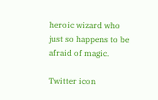heroic wizard who just so happens to be afraid of magic.

Twitter icon